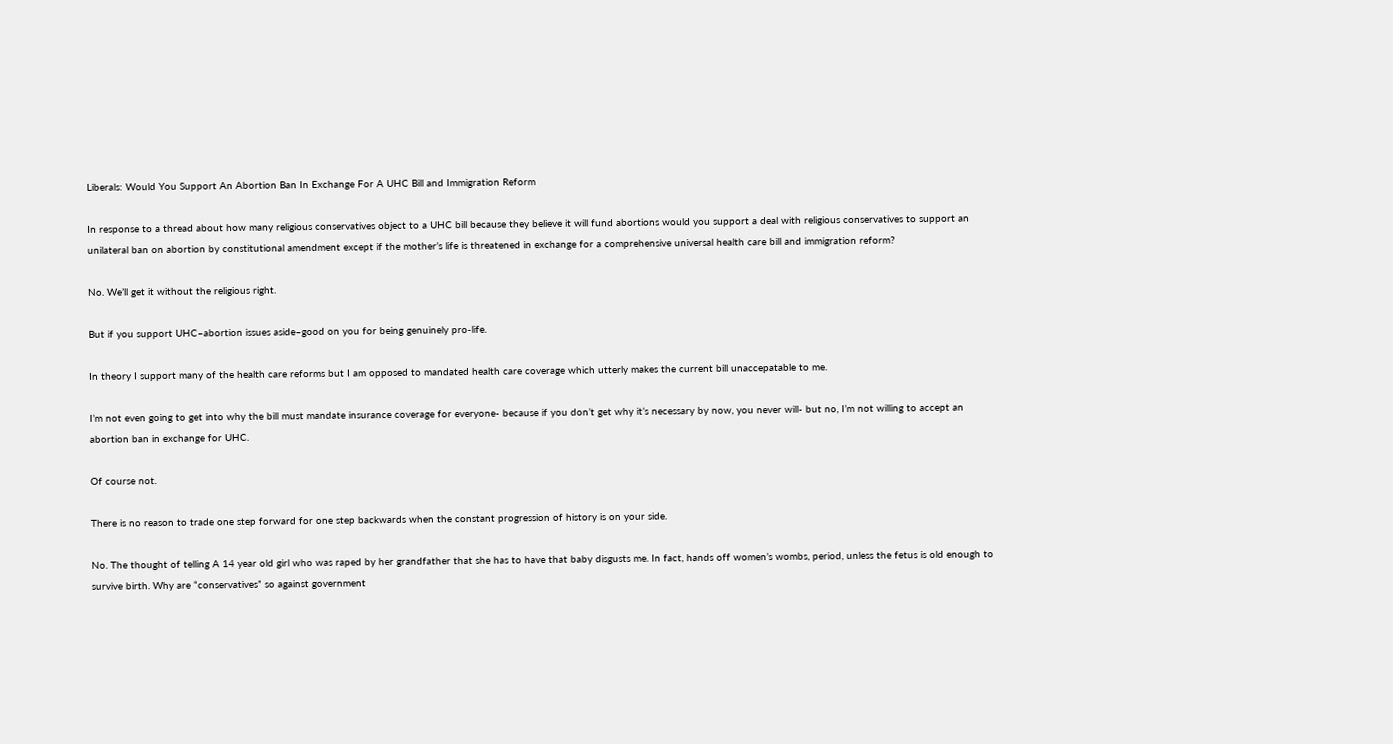Liberals: Would You Support An Abortion Ban In Exchange For A UHC Bill and Immigration Reform

In response to a thread about how many religious conservatives object to a UHC bill because they believe it will fund abortions would you support a deal with religious conservatives to support an unilateral ban on abortion by constitutional amendment except if the mother’s life is threatened in exchange for a comprehensive universal health care bill and immigration reform?

No. We’ll get it without the religious right.

But if you support UHC–abortion issues aside–good on you for being genuinely pro-life.

In theory I support many of the health care reforms but I am opposed to mandated health care coverage which utterly makes the current bill unaccepatable to me.

I’m not even going to get into why the bill must mandate insurance coverage for everyone- because if you don’t get why it’s necessary by now, you never will- but no, I’m not willing to accept an abortion ban in exchange for UHC.

Of course not.

There is no reason to trade one step forward for one step backwards when the constant progression of history is on your side.

No. The thought of telling A 14 year old girl who was raped by her grandfather that she has to have that baby disgusts me. In fact, hands off women’s wombs, period, unless the fetus is old enough to survive birth. Why are “conservatives” so against government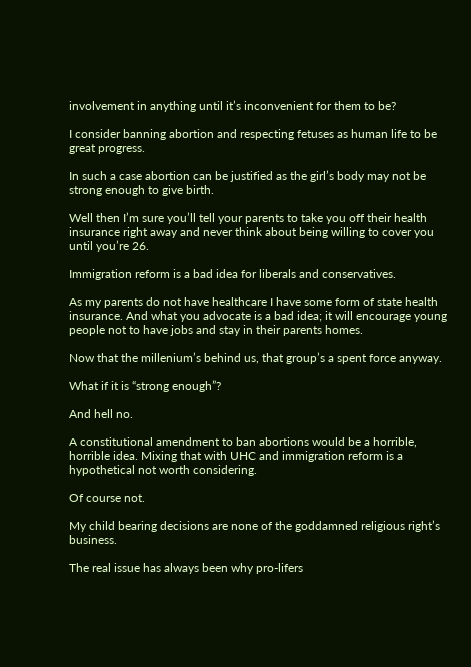involvement in anything until it’s inconvenient for them to be?

I consider banning abortion and respecting fetuses as human life to be great progress.

In such a case abortion can be justified as the girl’s body may not be strong enough to give birth.

Well then I’m sure you’ll tell your parents to take you off their health insurance right away and never think about being willing to cover you until you’re 26.

Immigration reform is a bad idea for liberals and conservatives.

As my parents do not have healthcare I have some form of state health insurance. And what you advocate is a bad idea; it will encourage young people not to have jobs and stay in their parents homes.

Now that the millenium’s behind us, that group’s a spent force anyway.

What if it is “strong enough”?

And hell no.

A constitutional amendment to ban abortions would be a horrible, horrible idea. Mixing that with UHC and immigration reform is a hypothetical not worth considering.

Of course not.

My child bearing decisions are none of the goddamned religious right’s business.

The real issue has always been why pro-lifers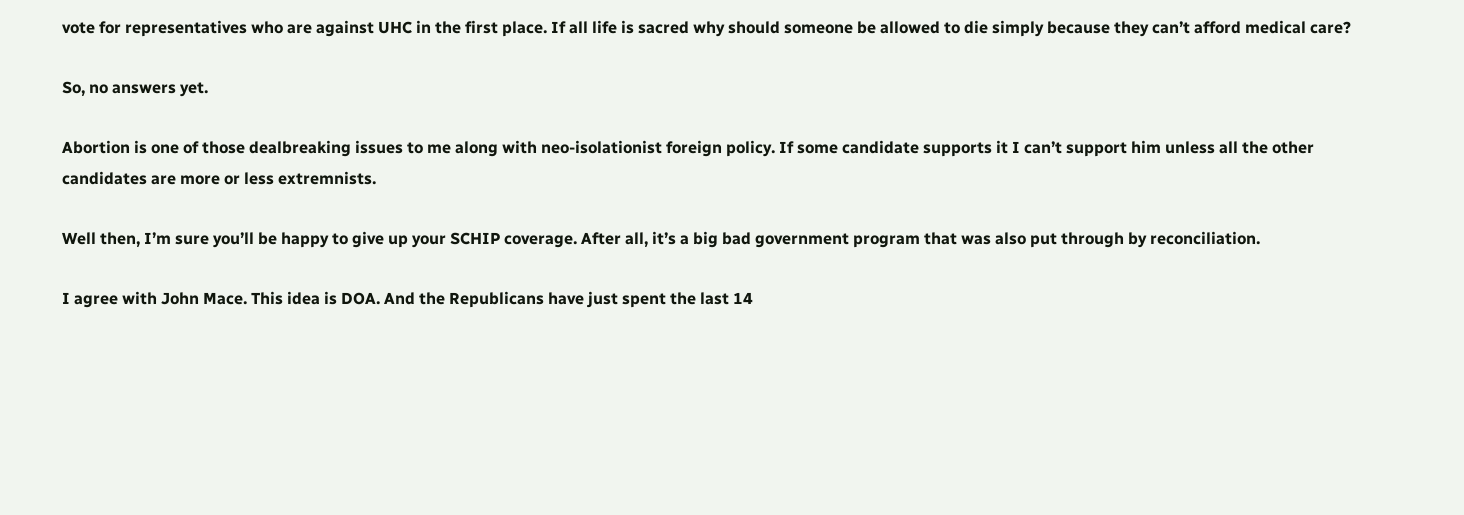vote for representatives who are against UHC in the first place. If all life is sacred why should someone be allowed to die simply because they can’t afford medical care?

So, no answers yet.

Abortion is one of those dealbreaking issues to me along with neo-isolationist foreign policy. If some candidate supports it I can’t support him unless all the other candidates are more or less extremnists.

Well then, I’m sure you’ll be happy to give up your SCHIP coverage. After all, it’s a big bad government program that was also put through by reconciliation.

I agree with John Mace. This idea is DOA. And the Republicans have just spent the last 14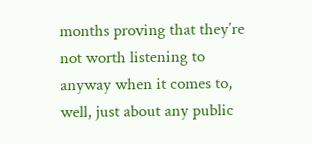months proving that they’re not worth listening to anyway when it comes to, well, just about any public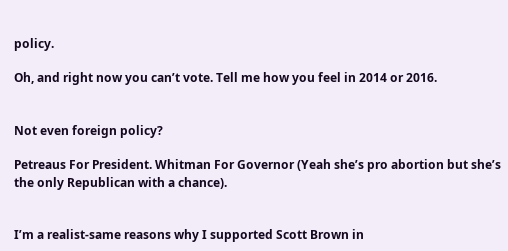policy.

Oh, and right now you can’t vote. Tell me how you feel in 2014 or 2016.


Not even foreign policy?

Petreaus For President. Whitman For Governor (Yeah she’s pro abortion but she’s the only Republican with a chance).


I’m a realist-same reasons why I supported Scott Brown in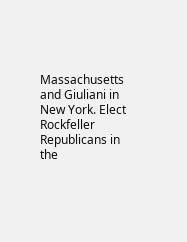Massachusetts and Giuliani in New York. Elect Rockfeller Republicans in the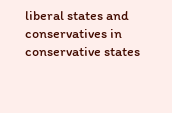liberal states and conservatives in conservative states